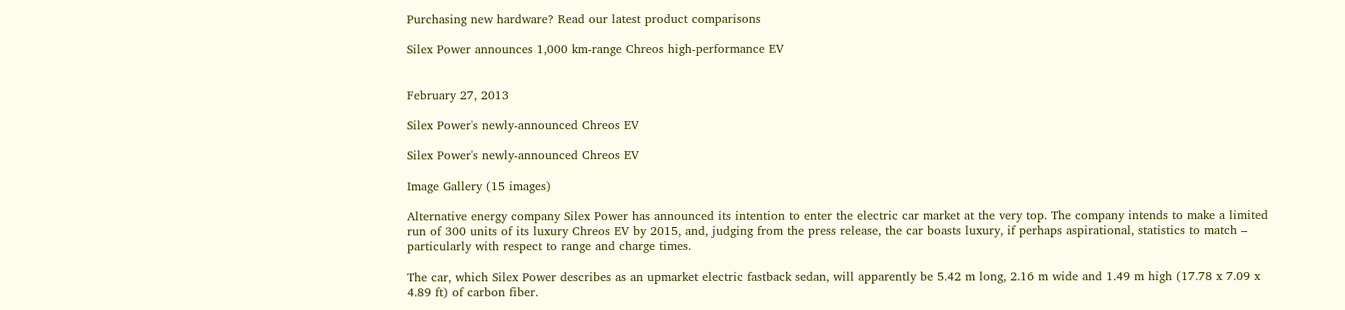Purchasing new hardware? Read our latest product comparisons

Silex Power announces 1,000 km-range Chreos high-performance EV


February 27, 2013

Silex Power's newly-announced Chreos EV

Silex Power's newly-announced Chreos EV

Image Gallery (15 images)

Alternative energy company Silex Power has announced its intention to enter the electric car market at the very top. The company intends to make a limited run of 300 units of its luxury Chreos EV by 2015, and, judging from the press release, the car boasts luxury, if perhaps aspirational, statistics to match – particularly with respect to range and charge times.

The car, which Silex Power describes as an upmarket electric fastback sedan, will apparently be 5.42 m long, 2.16 m wide and 1.49 m high (17.78 x 7.09 x 4.89 ft) of carbon fiber.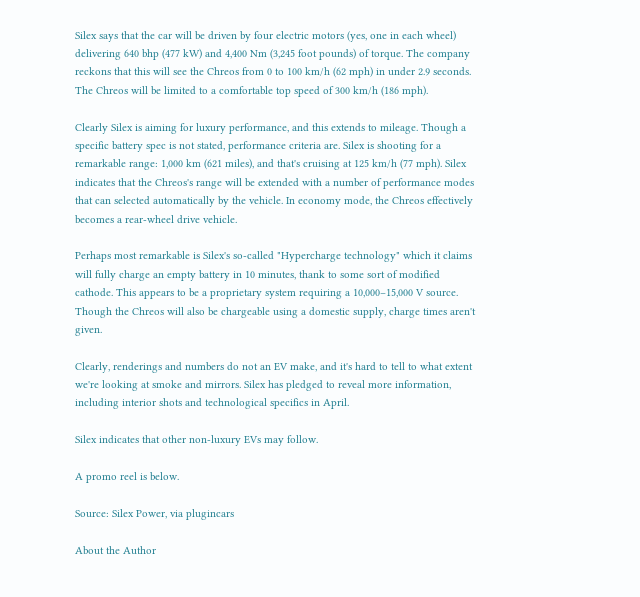Silex says that the car will be driven by four electric motors (yes, one in each wheel) delivering 640 bhp (477 kW) and 4,400 Nm (3,245 foot pounds) of torque. The company reckons that this will see the Chreos from 0 to 100 km/h (62 mph) in under 2.9 seconds. The Chreos will be limited to a comfortable top speed of 300 km/h (186 mph).

Clearly Silex is aiming for luxury performance, and this extends to mileage. Though a specific battery spec is not stated, performance criteria are. Silex is shooting for a remarkable range: 1,000 km (621 miles), and that's cruising at 125 km/h (77 mph). Silex indicates that the Chreos's range will be extended with a number of performance modes that can selected automatically by the vehicle. In economy mode, the Chreos effectively becomes a rear-wheel drive vehicle.

Perhaps most remarkable is Silex's so-called "Hypercharge technology" which it claims will fully charge an empty battery in 10 minutes, thank to some sort of modified cathode. This appears to be a proprietary system requiring a 10,000–15,000 V source. Though the Chreos will also be chargeable using a domestic supply, charge times aren't given.

Clearly, renderings and numbers do not an EV make, and it's hard to tell to what extent we're looking at smoke and mirrors. Silex has pledged to reveal more information, including interior shots and technological specifics in April.

Silex indicates that other non-luxury EVs may follow.

A promo reel is below.

Source: Silex Power, via plugincars

About the Author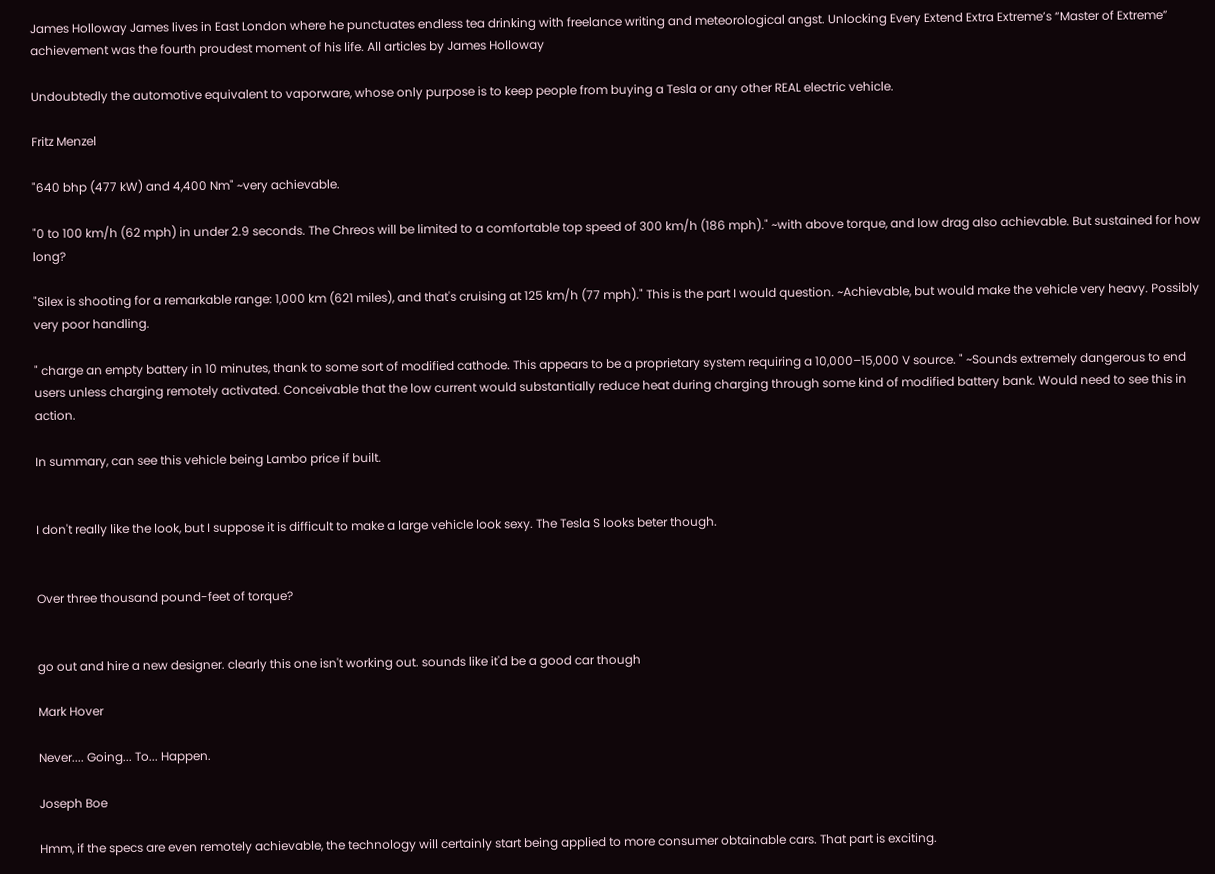James Holloway James lives in East London where he punctuates endless tea drinking with freelance writing and meteorological angst. Unlocking Every Extend Extra Extreme’s “Master of Extreme” achievement was the fourth proudest moment of his life. All articles by James Holloway

Undoubtedly the automotive equivalent to vaporware, whose only purpose is to keep people from buying a Tesla or any other REAL electric vehicle.

Fritz Menzel

"640 bhp (477 kW) and 4,400 Nm" ~very achievable.

"0 to 100 km/h (62 mph) in under 2.9 seconds. The Chreos will be limited to a comfortable top speed of 300 km/h (186 mph)." ~with above torque, and low drag also achievable. But sustained for how long?

"Silex is shooting for a remarkable range: 1,000 km (621 miles), and that's cruising at 125 km/h (77 mph)." This is the part I would question. ~Achievable, but would make the vehicle very heavy. Possibly very poor handling.

" charge an empty battery in 10 minutes, thank to some sort of modified cathode. This appears to be a proprietary system requiring a 10,000–15,000 V source. " ~Sounds extremely dangerous to end users unless charging remotely activated. Conceivable that the low current would substantially reduce heat during charging through some kind of modified battery bank. Would need to see this in action.

In summary, can see this vehicle being Lambo price if built.


I don't really like the look, but I suppose it is difficult to make a large vehicle look sexy. The Tesla S looks beter though.


Over three thousand pound-feet of torque?


go out and hire a new designer. clearly this one isn't working out. sounds like it'd be a good car though

Mark Hover

Never.... Going... To... Happen.

Joseph Boe

Hmm, if the specs are even remotely achievable, the technology will certainly start being applied to more consumer obtainable cars. That part is exciting.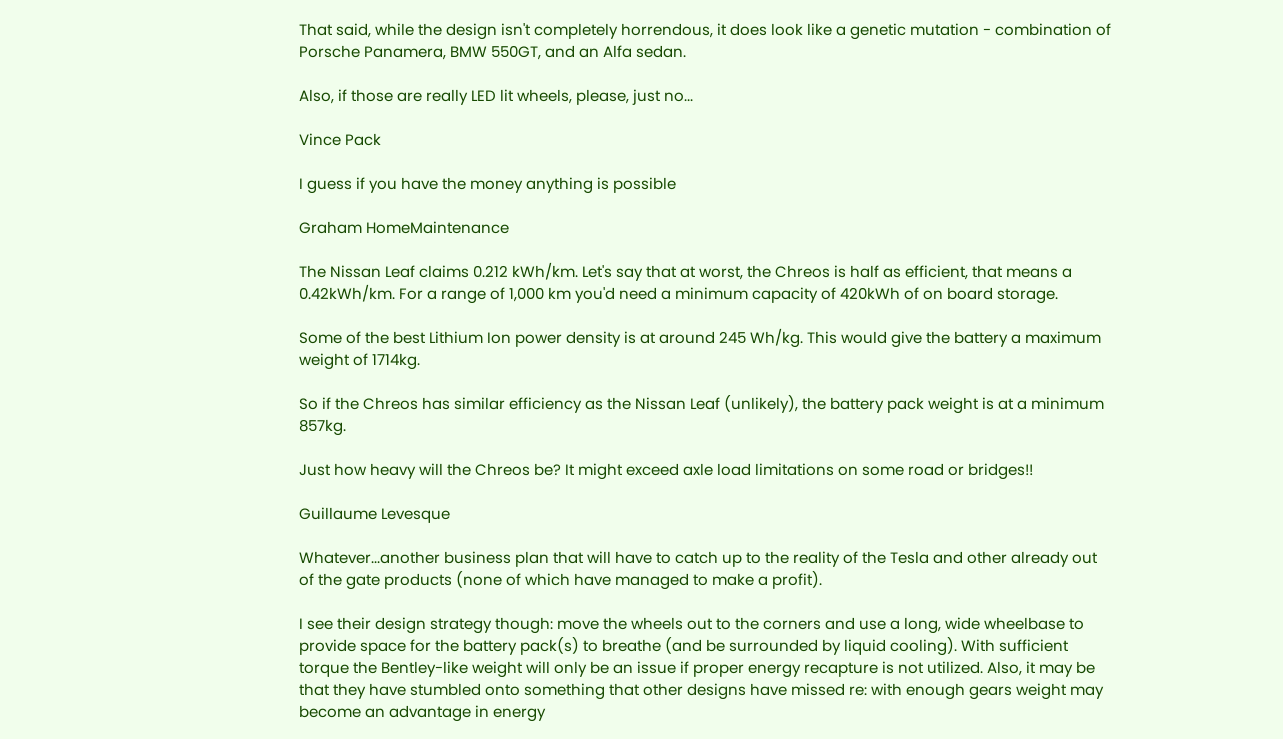That said, while the design isn't completely horrendous, it does look like a genetic mutation - combination of Porsche Panamera, BMW 550GT, and an Alfa sedan.

Also, if those are really LED lit wheels, please, just no...

Vince Pack

I guess if you have the money anything is possible

Graham HomeMaintenance

The Nissan Leaf claims 0.212 kWh/km. Let's say that at worst, the Chreos is half as efficient, that means a 0.42kWh/km. For a range of 1,000 km you'd need a minimum capacity of 420kWh of on board storage.

Some of the best Lithium Ion power density is at around 245 Wh/kg. This would give the battery a maximum weight of 1714kg.

So if the Chreos has similar efficiency as the Nissan Leaf (unlikely), the battery pack weight is at a minimum 857kg.

Just how heavy will the Chreos be? It might exceed axle load limitations on some road or bridges!!

Guillaume Levesque

Whatever...another business plan that will have to catch up to the reality of the Tesla and other already out of the gate products (none of which have managed to make a profit).

I see their design strategy though: move the wheels out to the corners and use a long, wide wheelbase to provide space for the battery pack(s) to breathe (and be surrounded by liquid cooling). With sufficient torque the Bentley-like weight will only be an issue if proper energy recapture is not utilized. Also, it may be that they have stumbled onto something that other designs have missed re: with enough gears weight may become an advantage in energy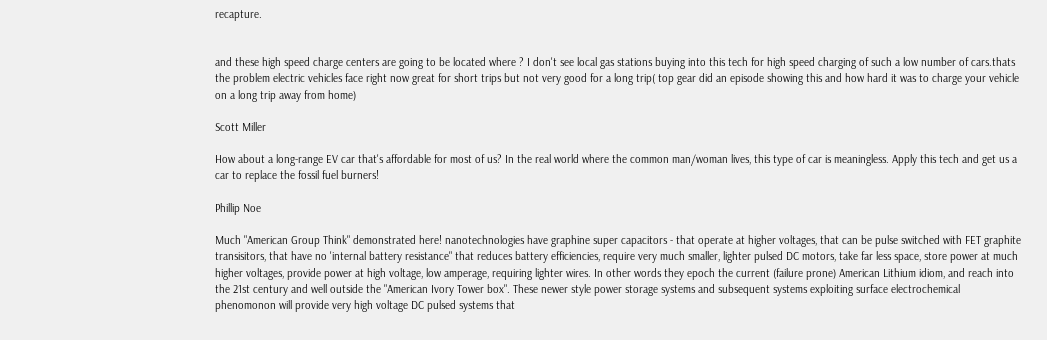recapture.


and these high speed charge centers are going to be located where ? I don't see local gas stations buying into this tech for high speed charging of such a low number of cars.thats the problem electric vehicles face right now great for short trips but not very good for a long trip( top gear did an episode showing this and how hard it was to charge your vehicle on a long trip away from home)

Scott Miller

How about a long-range EV car that's affordable for most of us? In the real world where the common man/woman lives, this type of car is meaningless. Apply this tech and get us a car to replace the fossil fuel burners!

Phillip Noe

Much "American Group Think" demonstrated here! nanotechnologies have graphine super capacitors - that operate at higher voltages, that can be pulse switched with FET graphite transisitors, that have no 'internal battery resistance" that reduces battery efficiencies, require very much smaller, lighter pulsed DC motors, take far less space, store power at much higher voltages, provide power at high voltage, low amperage, requiring lighter wires. In other words they epoch the current (failure prone) American Lithium idiom, and reach into the 21st century and well outside the "American Ivory Tower box". These newer style power storage systems and subsequent systems exploiting surface electrochemical phenomonon will provide very high voltage DC pulsed systems that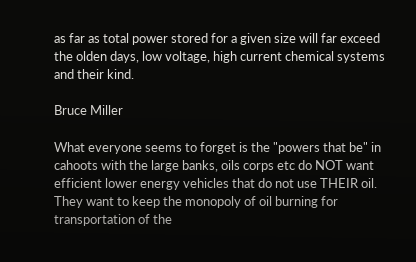as far as total power stored for a given size will far exceed the olden days, low voltage, high current chemical systems and their kind.

Bruce Miller

What everyone seems to forget is the "powers that be" in cahoots with the large banks, oils corps etc do NOT want efficient lower energy vehicles that do not use THEIR oil. They want to keep the monopoly of oil burning for transportation of the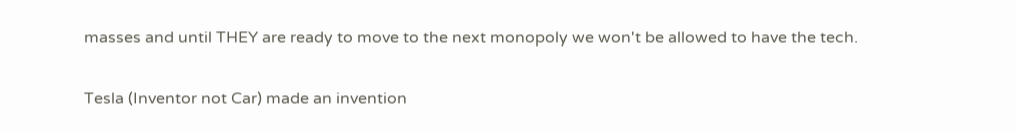masses and until THEY are ready to move to the next monopoly we won't be allowed to have the tech.

Tesla (Inventor not Car) made an invention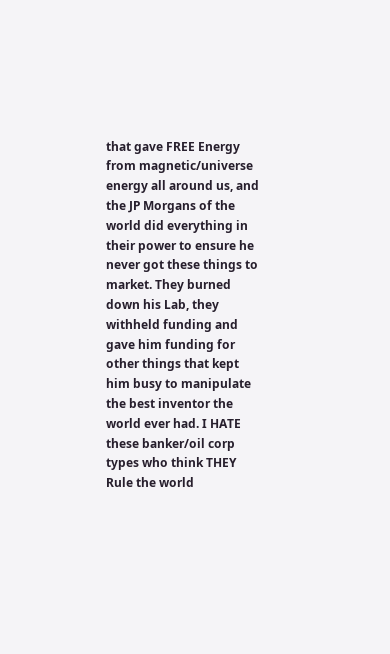that gave FREE Energy from magnetic/universe energy all around us, and the JP Morgans of the world did everything in their power to ensure he never got these things to market. They burned down his Lab, they withheld funding and gave him funding for other things that kept him busy to manipulate the best inventor the world ever had. I HATE these banker/oil corp types who think THEY Rule the world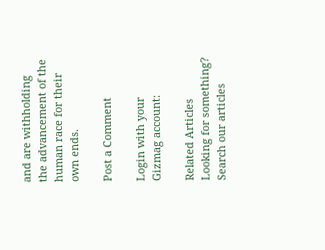and are withholding the advancement of the human race for their own ends.

Post a Comment

Login with your Gizmag account:

Related Articles
Looking for something? Search our articles